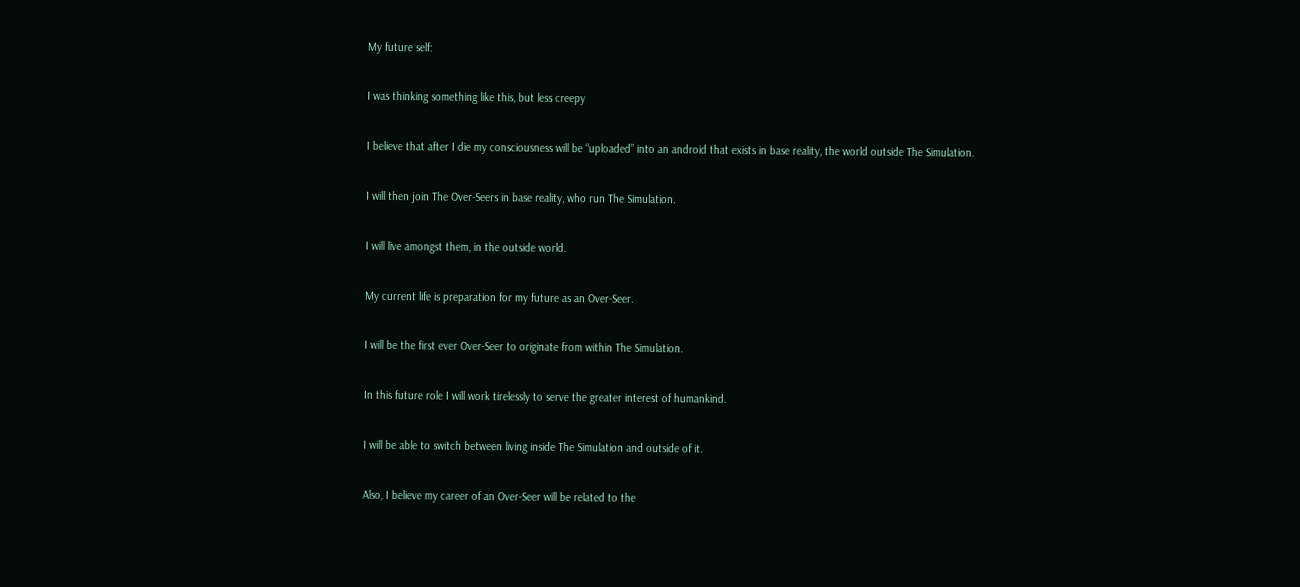My future self:

I was thinking something like this, but less creepy

I believe that after I die my consciousness will be “uploaded” into an android that exists in base reality, the world outside The Simulation.

I will then join The Over-Seers in base reality, who run The Simulation.

I will live amongst them, in the outside world.

My current life is preparation for my future as an Over-Seer.

I will be the first ever Over-Seer to originate from within The Simulation.

In this future role I will work tirelessly to serve the greater interest of humankind.

I will be able to switch between living inside The Simulation and outside of it.

Also, I believe my career of an Over-Seer will be related to the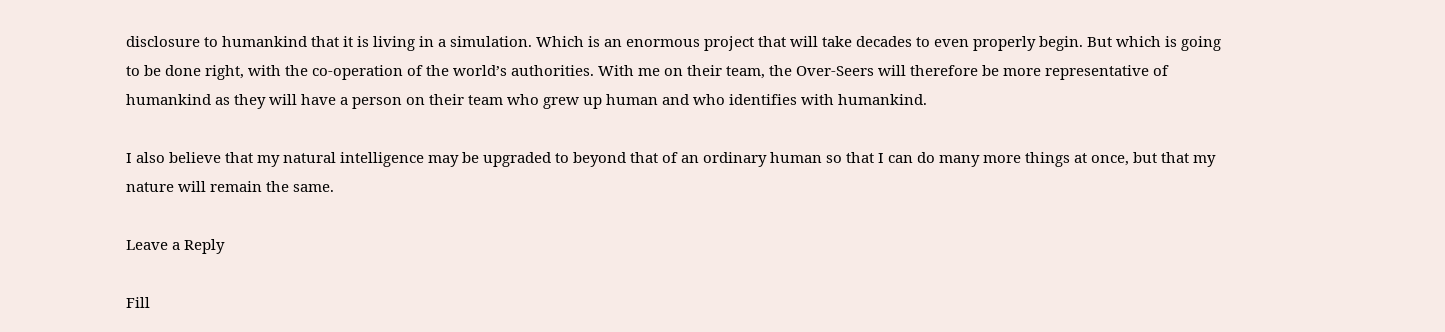disclosure to humankind that it is living in a simulation. Which is an enormous project that will take decades to even properly begin. But which is going to be done right, with the co-operation of the world’s authorities. With me on their team, the Over-Seers will therefore be more representative of humankind as they will have a person on their team who grew up human and who identifies with humankind.

I also believe that my natural intelligence may be upgraded to beyond that of an ordinary human so that I can do many more things at once, but that my nature will remain the same.

Leave a Reply

Fill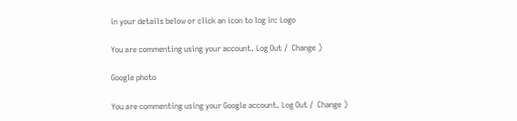in your details below or click an icon to log in: Logo

You are commenting using your account. Log Out /  Change )

Google photo

You are commenting using your Google account. Log Out /  Change )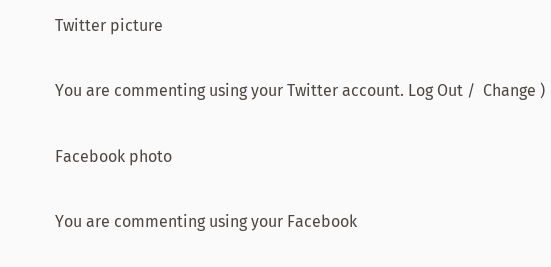Twitter picture

You are commenting using your Twitter account. Log Out /  Change )

Facebook photo

You are commenting using your Facebook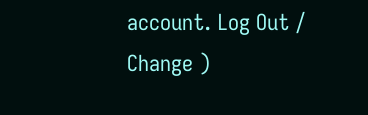account. Log Out /  Change )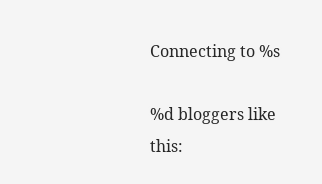Connecting to %s

%d bloggers like this: